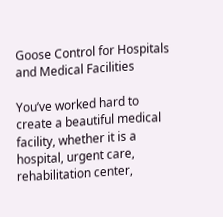Goose Control for Hospitals and Medical Facilities

You’ve worked hard to create a beautiful medical facility, whether it is a hospital, urgent care, rehabilitation center,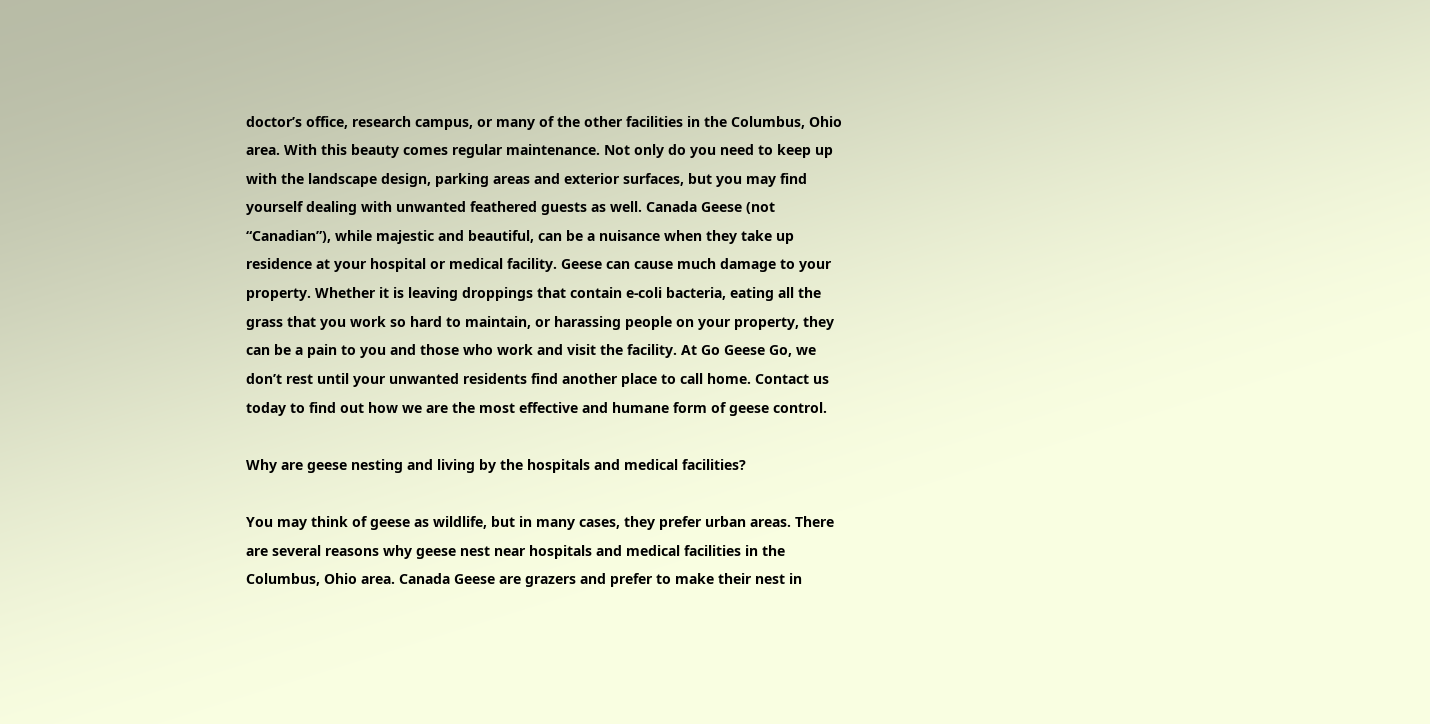doctor’s office, research campus, or many of the other facilities in the Columbus, Ohio area. With this beauty comes regular maintenance. Not only do you need to keep up with the landscape design, parking areas and exterior surfaces, but you may find yourself dealing with unwanted feathered guests as well. Canada Geese (not “Canadian”), while majestic and beautiful, can be a nuisance when they take up residence at your hospital or medical facility. Geese can cause much damage to your property. Whether it is leaving droppings that contain e-coli bacteria, eating all the grass that you work so hard to maintain, or harassing people on your property, they can be a pain to you and those who work and visit the facility. At Go Geese Go, we don’t rest until your unwanted residents find another place to call home. Contact us today to find out how we are the most effective and humane form of geese control.

Why are geese nesting and living by the hospitals and medical facilities?

You may think of geese as wildlife, but in many cases, they prefer urban areas. There are several reasons why geese nest near hospitals and medical facilities in the Columbus, Ohio area. Canada Geese are grazers and prefer to make their nest in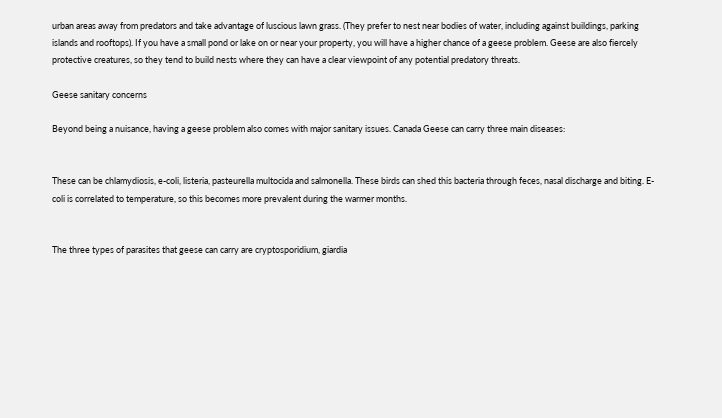urban areas away from predators and take advantage of luscious lawn grass. (They prefer to nest near bodies of water, including against buildings, parking islands and rooftops). If you have a small pond or lake on or near your property, you will have a higher chance of a geese problem. Geese are also fiercely protective creatures, so they tend to build nests where they can have a clear viewpoint of any potential predatory threats.

Geese sanitary concerns

Beyond being a nuisance, having a geese problem also comes with major sanitary issues. Canada Geese can carry three main diseases:


These can be chlamydiosis, e-coli, listeria, pasteurella multocida and salmonella. These birds can shed this bacteria through feces, nasal discharge and biting. E-coli is correlated to temperature, so this becomes more prevalent during the warmer months.


The three types of parasites that geese can carry are cryptosporidium, giardia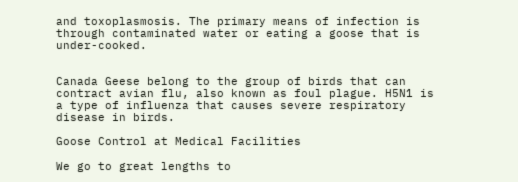and toxoplasmosis. The primary means of infection is through contaminated water or eating a goose that is under-cooked.


Canada Geese belong to the group of birds that can contract avian flu, also known as foul plague. H5N1 is a type of influenza that causes severe respiratory disease in birds.

Goose Control at Medical Facilities

We go to great lengths to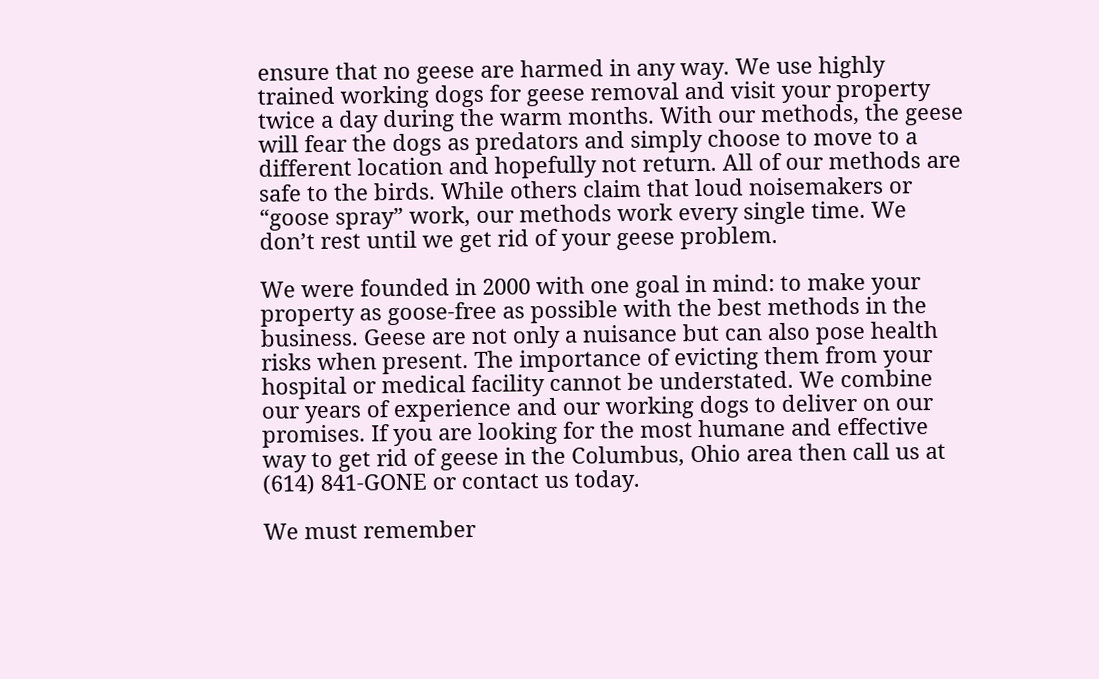ensure that no geese are harmed in any way. We use highly trained working dogs for geese removal and visit your property twice a day during the warm months. With our methods, the geese will fear the dogs as predators and simply choose to move to a different location and hopefully not return. All of our methods are safe to the birds. While others claim that loud noisemakers or “goose spray” work, our methods work every single time. We don’t rest until we get rid of your geese problem.

We were founded in 2000 with one goal in mind: to make your property as goose-free as possible with the best methods in the business. Geese are not only a nuisance but can also pose health risks when present. The importance of evicting them from your hospital or medical facility cannot be understated. We combine our years of experience and our working dogs to deliver on our promises. If you are looking for the most humane and effective way to get rid of geese in the Columbus, Ohio area then call us at (614) 841-GONE or contact us today.

We must remember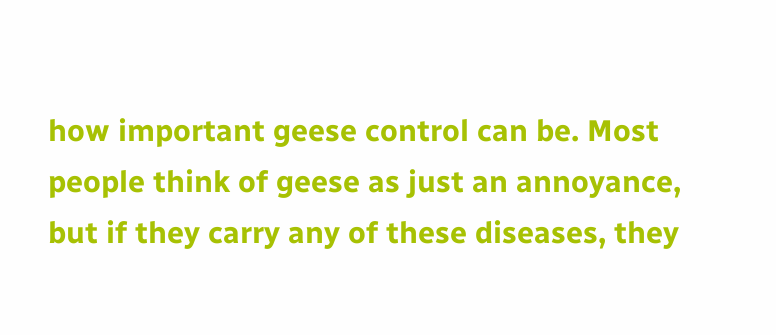how important geese control can be. Most people think of geese as just an annoyance, but if they carry any of these diseases, they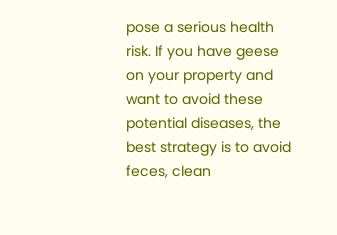pose a serious health risk. If you have geese on your property and want to avoid these potential diseases, the best strategy is to avoid feces, clean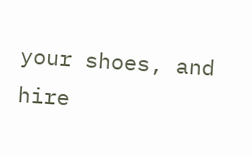your shoes, and hire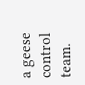a geese control team.